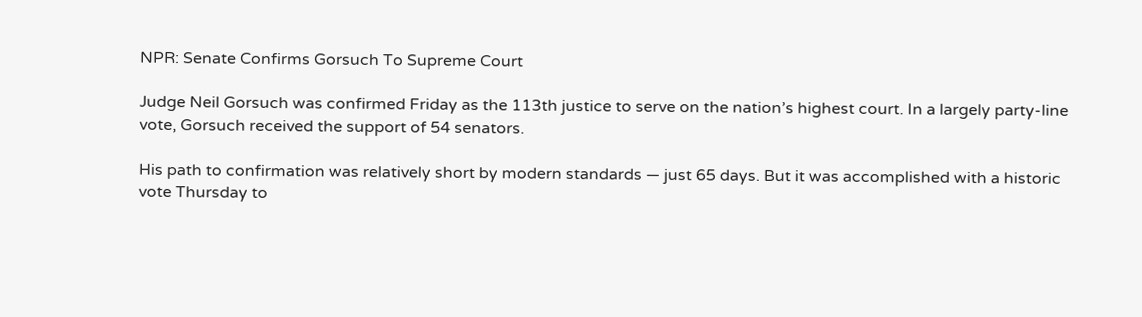NPR: Senate Confirms Gorsuch To Supreme Court

Judge Neil Gorsuch was confirmed Friday as the 113th justice to serve on the nation’s highest court. In a largely party-line vote, Gorsuch received the support of 54 senators.

His path to confirmation was relatively short by modern standards — just 65 days. But it was accomplished with a historic vote Thursday to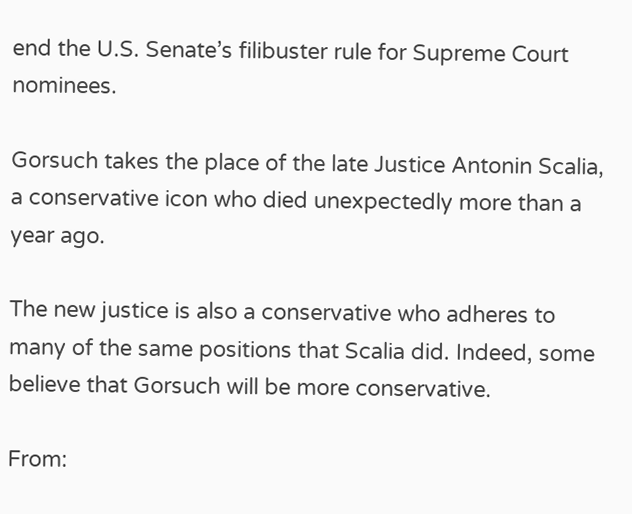end the U.S. Senate’s filibuster rule for Supreme Court nominees.

Gorsuch takes the place of the late Justice Antonin Scalia, a conservative icon who died unexpectedly more than a year ago.

The new justice is also a conservative who adheres to many of the same positions that Scalia did. Indeed, some believe that Gorsuch will be more conservative.

From: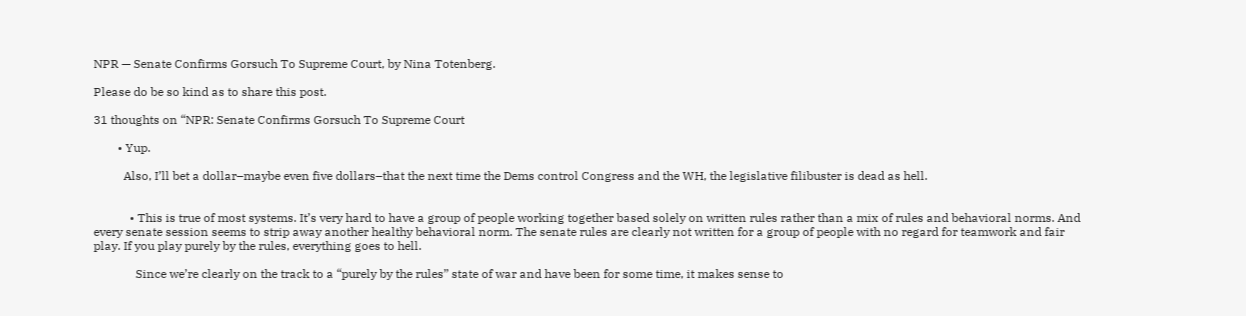NPR — Senate Confirms Gorsuch To Supreme Court, by Nina Totenberg.

Please do be so kind as to share this post.

31 thoughts on “NPR: Senate Confirms Gorsuch To Supreme Court

        • Yup.

          Also, I’ll bet a dollar–maybe even five dollars–that the next time the Dems control Congress and the WH, the legislative filibuster is dead as hell.


            • This is true of most systems. It’s very hard to have a group of people working together based solely on written rules rather than a mix of rules and behavioral norms. And every senate session seems to strip away another healthy behavioral norm. The senate rules are clearly not written for a group of people with no regard for teamwork and fair play. If you play purely by the rules, everything goes to hell.

              Since we’re clearly on the track to a “purely by the rules” state of war and have been for some time, it makes sense to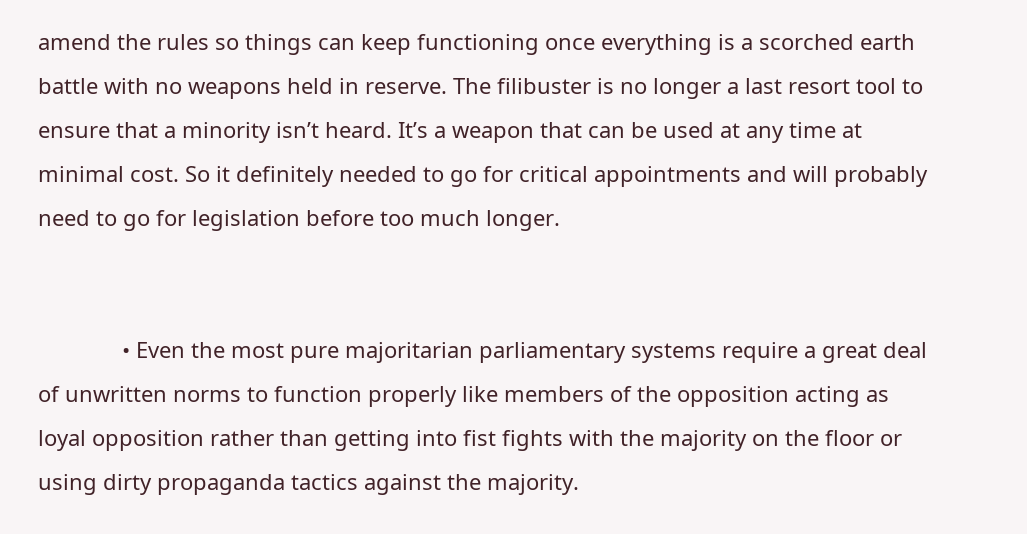amend the rules so things can keep functioning once everything is a scorched earth battle with no weapons held in reserve. The filibuster is no longer a last resort tool to ensure that a minority isn’t heard. It’s a weapon that can be used at any time at minimal cost. So it definitely needed to go for critical appointments and will probably need to go for legislation before too much longer.


              • Even the most pure majoritarian parliamentary systems require a great deal of unwritten norms to function properly like members of the opposition acting as loyal opposition rather than getting into fist fights with the majority on the floor or using dirty propaganda tactics against the majority.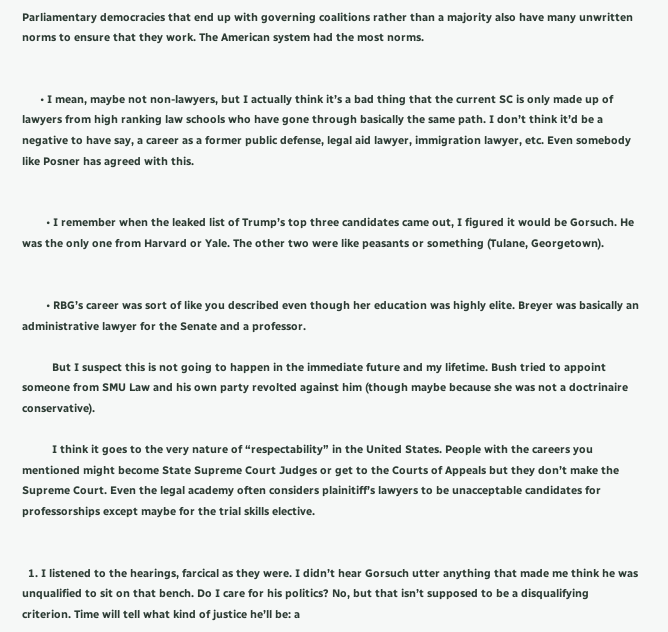Parliamentary democracies that end up with governing coalitions rather than a majority also have many unwritten norms to ensure that they work. The American system had the most norms.


      • I mean, maybe not non-lawyers, but I actually think it’s a bad thing that the current SC is only made up of lawyers from high ranking law schools who have gone through basically the same path. I don’t think it’d be a negative to have say, a career as a former public defense, legal aid lawyer, immigration lawyer, etc. Even somebody like Posner has agreed with this.


        • I remember when the leaked list of Trump’s top three candidates came out, I figured it would be Gorsuch. He was the only one from Harvard or Yale. The other two were like peasants or something (Tulane, Georgetown).


        • RBG’s career was sort of like you described even though her education was highly elite. Breyer was basically an administrative lawyer for the Senate and a professor.

          But I suspect this is not going to happen in the immediate future and my lifetime. Bush tried to appoint someone from SMU Law and his own party revolted against him (though maybe because she was not a doctrinaire conservative).

          I think it goes to the very nature of “respectability” in the United States. People with the careers you mentioned might become State Supreme Court Judges or get to the Courts of Appeals but they don’t make the Supreme Court. Even the legal academy often considers plainitiff’s lawyers to be unacceptable candidates for professorships except maybe for the trial skills elective.


  1. I listened to the hearings, farcical as they were. I didn’t hear Gorsuch utter anything that made me think he was unqualified to sit on that bench. Do I care for his politics? No, but that isn’t supposed to be a disqualifying criterion. Time will tell what kind of justice he’ll be: a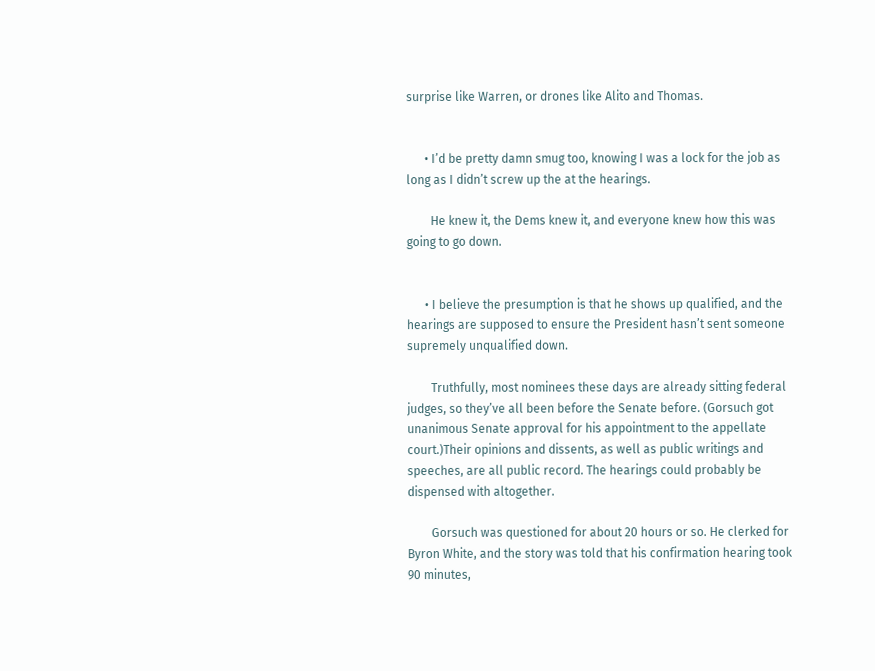surprise like Warren, or drones like Alito and Thomas.


      • I’d be pretty damn smug too, knowing I was a lock for the job as long as I didn’t screw up the at the hearings.

        He knew it, the Dems knew it, and everyone knew how this was going to go down.


      • I believe the presumption is that he shows up qualified, and the hearings are supposed to ensure the President hasn’t sent someone supremely unqualified down.

        Truthfully, most nominees these days are already sitting federal judges, so they’ve all been before the Senate before. (Gorsuch got unanimous Senate approval for his appointment to the appellate court.)Their opinions and dissents, as well as public writings and speeches, are all public record. The hearings could probably be dispensed with altogether.

        Gorsuch was questioned for about 20 hours or so. He clerked for Byron White, and the story was told that his confirmation hearing took 90 minutes,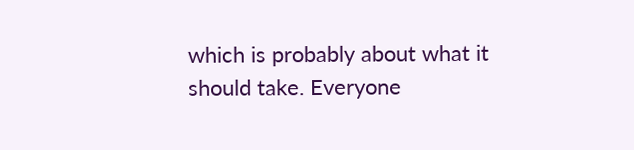which is probably about what it should take. Everyone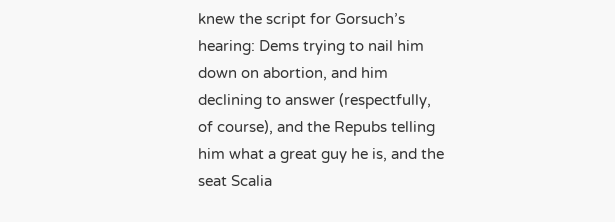knew the script for Gorsuch’s hearing: Dems trying to nail him down on abortion, and him declining to answer (respectfully, of course), and the Repubs telling him what a great guy he is, and the seat Scalia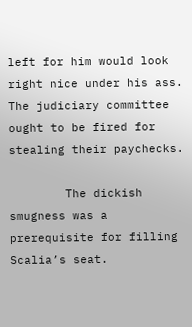left for him would look right nice under his ass. The judiciary committee ought to be fired for stealing their paychecks.

        The dickish smugness was a prerequisite for filling Scalia’s seat.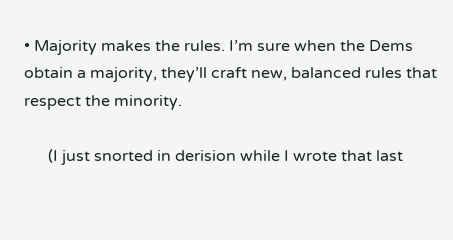• Majority makes the rules. I’m sure when the Dems obtain a majority, they’ll craft new, balanced rules that respect the minority.

      (I just snorted in derision while I wrote that last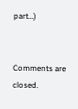part…)


Comments are closed.